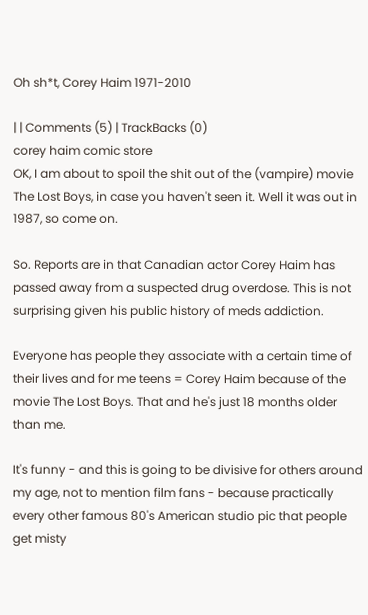Oh sh*t, Corey Haim 1971-2010

| | Comments (5) | TrackBacks (0)
corey haim comic store
OK, I am about to spoil the shit out of the (vampire) movie The Lost Boys, in case you haven't seen it. Well it was out in 1987, so come on.

So. Reports are in that Canadian actor Corey Haim has passed away from a suspected drug overdose. This is not surprising given his public history of meds addiction.

Everyone has people they associate with a certain time of their lives and for me teens = Corey Haim because of the movie The Lost Boys. That and he's just 18 months older than me.

It's funny - and this is going to be divisive for others around my age, not to mention film fans - because practically every other famous 80's American studio pic that people get misty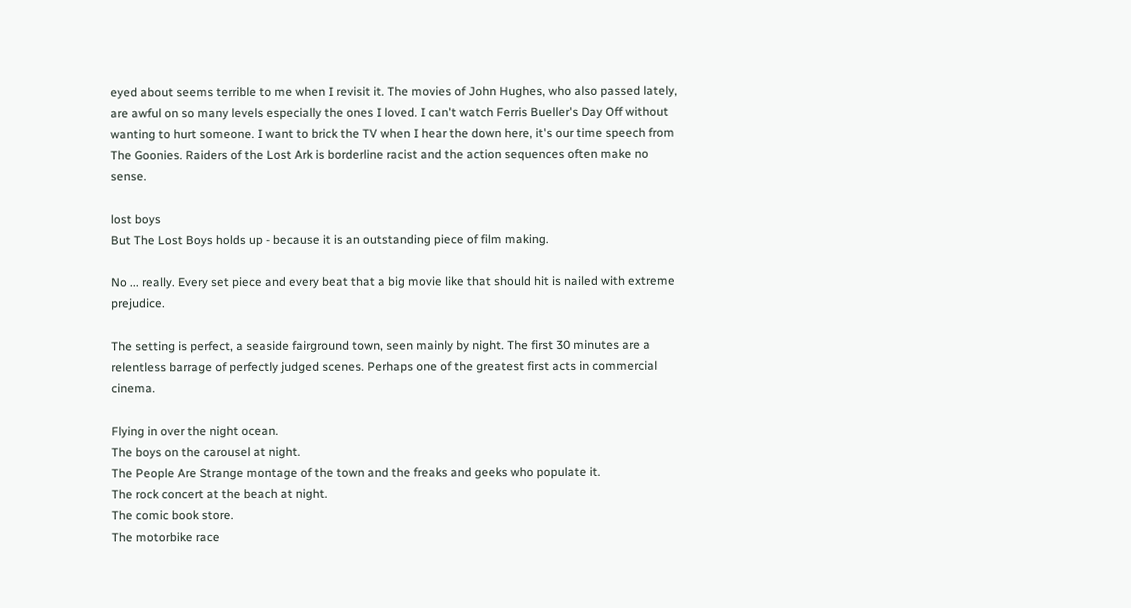eyed about seems terrible to me when I revisit it. The movies of John Hughes, who also passed lately, are awful on so many levels especially the ones I loved. I can't watch Ferris Bueller's Day Off without wanting to hurt someone. I want to brick the TV when I hear the down here, it's our time speech from The Goonies. Raiders of the Lost Ark is borderline racist and the action sequences often make no sense.

lost boys
But The Lost Boys holds up - because it is an outstanding piece of film making.

No ... really. Every set piece and every beat that a big movie like that should hit is nailed with extreme prejudice.

The setting is perfect, a seaside fairground town, seen mainly by night. The first 30 minutes are a relentless barrage of perfectly judged scenes. Perhaps one of the greatest first acts in commercial cinema.

Flying in over the night ocean.
The boys on the carousel at night.
The People Are Strange montage of the town and the freaks and geeks who populate it.
The rock concert at the beach at night.
The comic book store.
The motorbike race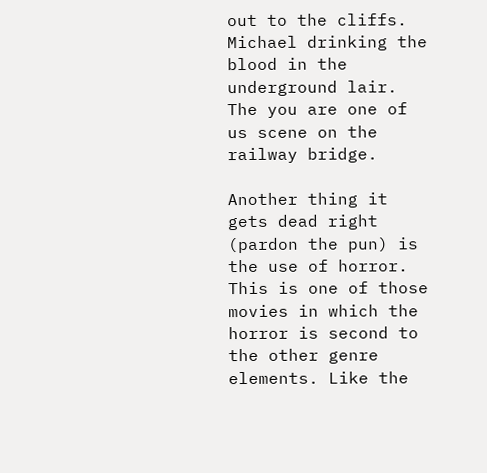out to the cliffs.
Michael drinking the blood in the underground lair.
The you are one of us scene on the railway bridge.

Another thing it gets dead right (pardon the pun) is the use of horror. This is one of those movies in which the horror is second to the other genre elements. Like the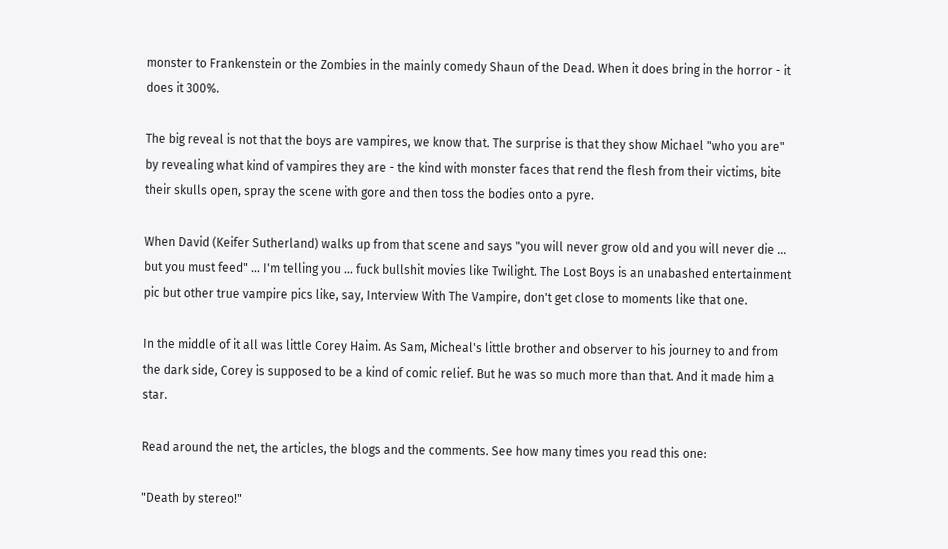monster to Frankenstein or the Zombies in the mainly comedy Shaun of the Dead. When it does bring in the horror - it does it 300%.

The big reveal is not that the boys are vampires, we know that. The surprise is that they show Michael "who you are" by revealing what kind of vampires they are - the kind with monster faces that rend the flesh from their victims, bite their skulls open, spray the scene with gore and then toss the bodies onto a pyre.

When David (Keifer Sutherland) walks up from that scene and says "you will never grow old and you will never die ... but you must feed" ... I'm telling you ... fuck bullshit movies like Twilight. The Lost Boys is an unabashed entertainment pic but other true vampire pics like, say, Interview With The Vampire, don't get close to moments like that one.

In the middle of it all was little Corey Haim. As Sam, Micheal's little brother and observer to his journey to and from the dark side, Corey is supposed to be a kind of comic relief. But he was so much more than that. And it made him a star.

Read around the net, the articles, the blogs and the comments. See how many times you read this one:

"Death by stereo!"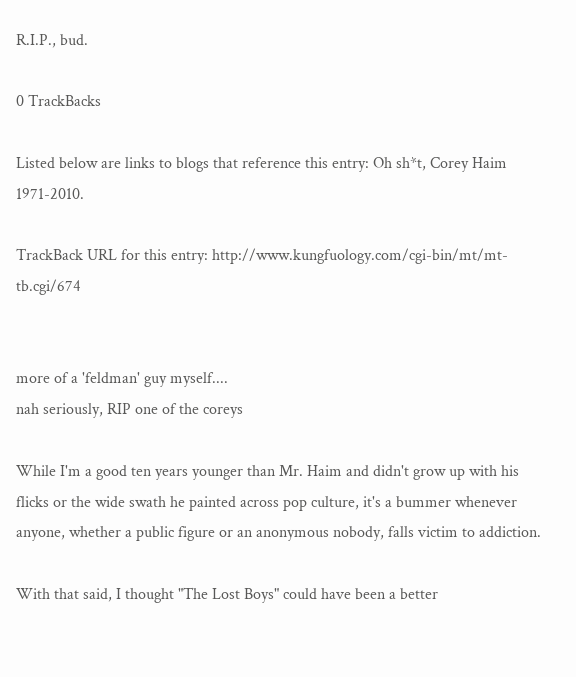R.I.P., bud.

0 TrackBacks

Listed below are links to blogs that reference this entry: Oh sh*t, Corey Haim 1971-2010.

TrackBack URL for this entry: http://www.kungfuology.com/cgi-bin/mt/mt-tb.cgi/674


more of a 'feldman' guy myself....
nah seriously, RIP one of the coreys

While I'm a good ten years younger than Mr. Haim and didn't grow up with his flicks or the wide swath he painted across pop culture, it's a bummer whenever anyone, whether a public figure or an anonymous nobody, falls victim to addiction.

With that said, I thought "The Lost Boys" could have been a better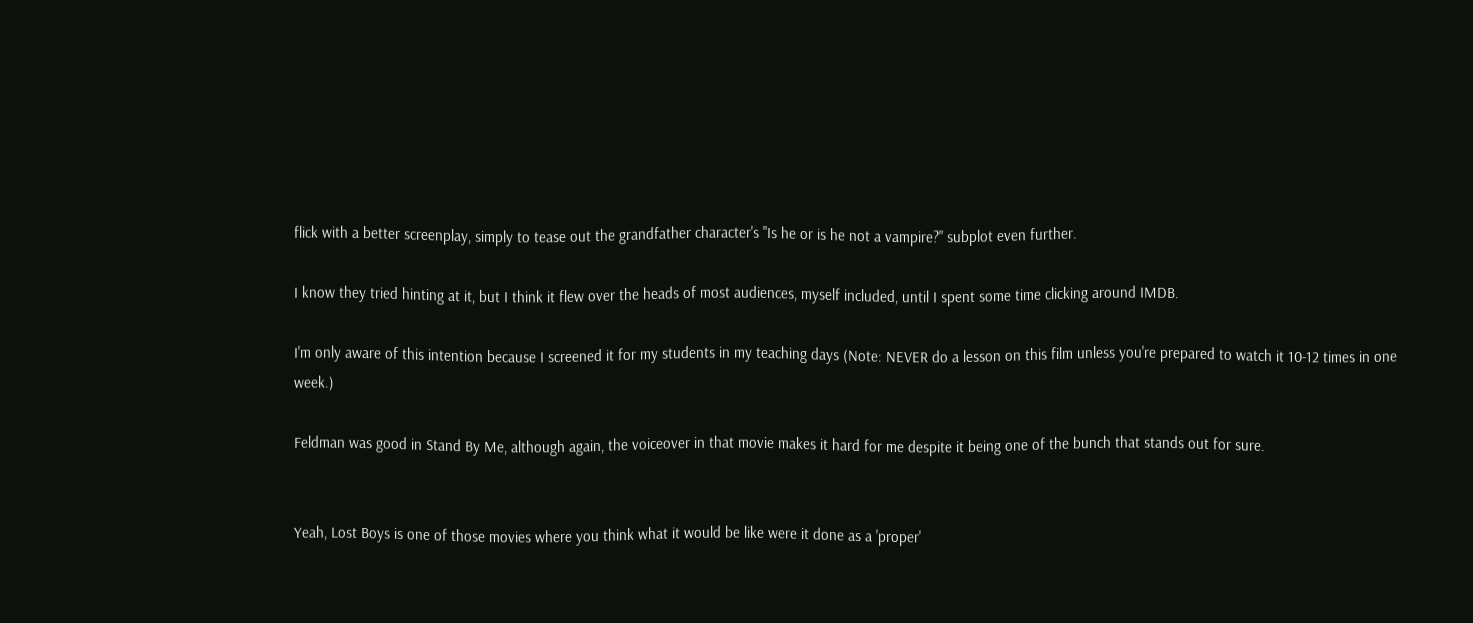flick with a better screenplay, simply to tease out the grandfather character's "Is he or is he not a vampire?" subplot even further.

I know they tried hinting at it, but I think it flew over the heads of most audiences, myself included, until I spent some time clicking around IMDB.

I'm only aware of this intention because I screened it for my students in my teaching days (Note: NEVER do a lesson on this film unless you're prepared to watch it 10-12 times in one week.)

Feldman was good in Stand By Me, although again, the voiceover in that movie makes it hard for me despite it being one of the bunch that stands out for sure.


Yeah, Lost Boys is one of those movies where you think what it would be like were it done as a 'proper'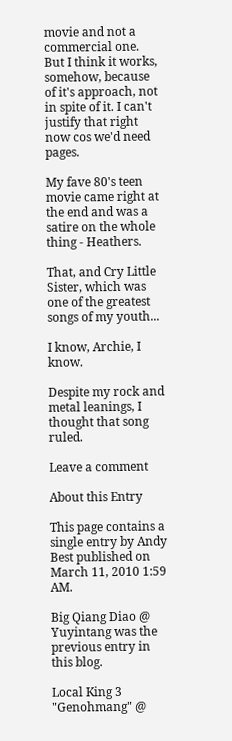movie and not a commercial one. But I think it works, somehow, because of it's approach, not in spite of it. I can't justify that right now cos we'd need pages.

My fave 80's teen movie came right at the end and was a satire on the whole thing - Heathers.

That, and Cry Little Sister, which was one of the greatest songs of my youth...

I know, Archie, I know.

Despite my rock and metal leanings, I thought that song ruled.

Leave a comment

About this Entry

This page contains a single entry by Andy Best published on March 11, 2010 1:59 AM.

Big Qiang Diao @ Yuyintang was the previous entry in this blog.

Local King 3 "Genohmang" @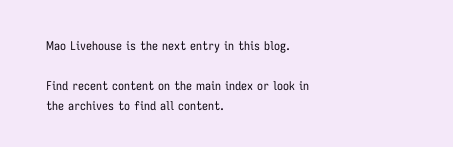Mao Livehouse is the next entry in this blog.

Find recent content on the main index or look in the archives to find all content.